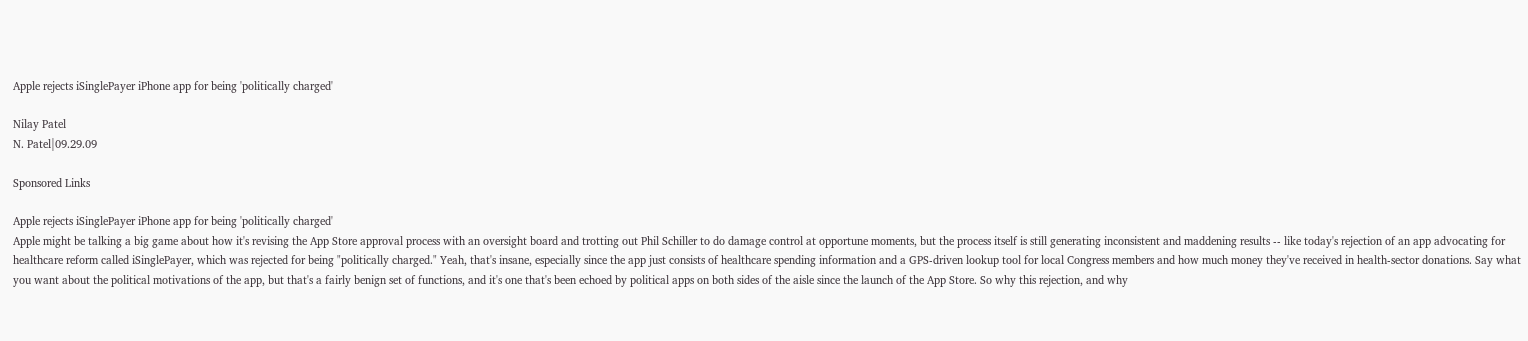Apple rejects iSinglePayer iPhone app for being 'politically charged'

Nilay Patel
N. Patel|09.29.09

Sponsored Links

Apple rejects iSinglePayer iPhone app for being 'politically charged'
Apple might be talking a big game about how it's revising the App Store approval process with an oversight board and trotting out Phil Schiller to do damage control at opportune moments, but the process itself is still generating inconsistent and maddening results -- like today's rejection of an app advocating for healthcare reform called iSinglePayer, which was rejected for being "politically charged." Yeah, that's insane, especially since the app just consists of healthcare spending information and a GPS-driven lookup tool for local Congress members and how much money they've received in health-sector donations. Say what you want about the political motivations of the app, but that's a fairly benign set of functions, and it's one that's been echoed by political apps on both sides of the aisle since the launch of the App Store. So why this rejection, and why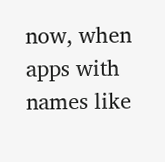now, when apps with names like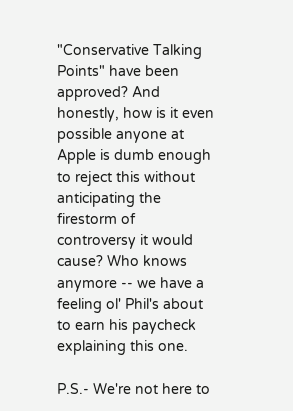"Conservative Talking Points" have been approved? And honestly, how is it even possible anyone at Apple is dumb enough to reject this without anticipating the firestorm of controversy it would cause? Who knows anymore -- we have a feeling ol' Phil's about to earn his paycheck explaining this one.

P.S.- We're not here to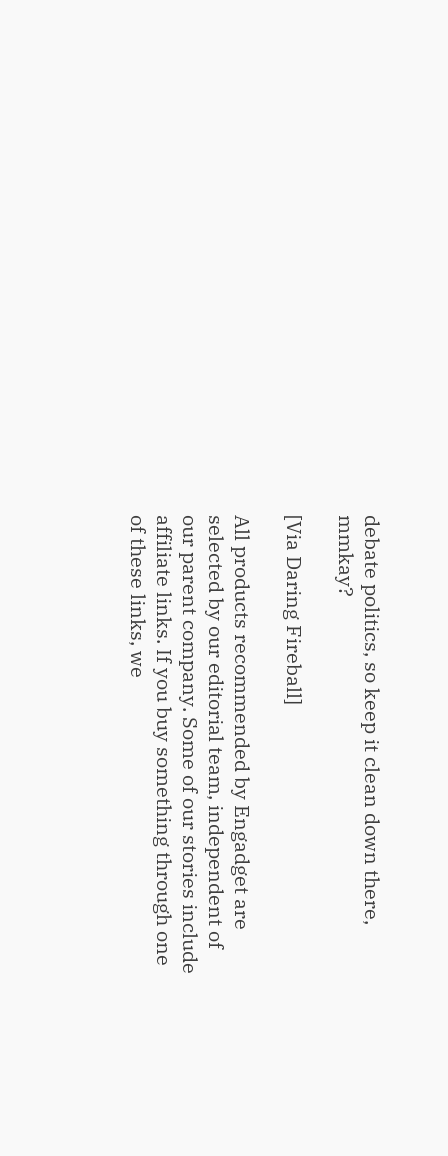debate politics, so keep it clean down there, mmkay?

[Via Daring Fireball]

All products recommended by Engadget are selected by our editorial team, independent of our parent company. Some of our stories include affiliate links. If you buy something through one of these links, we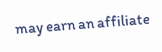may earn an affiliate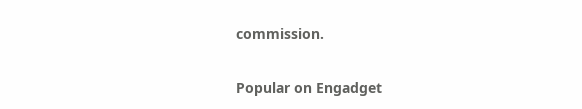commission.

Popular on Engadget